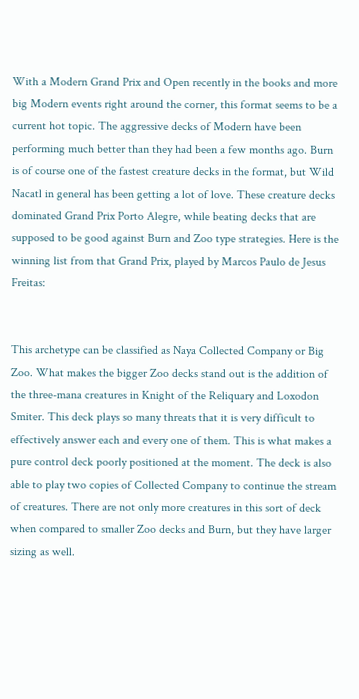With a Modern Grand Prix and Open recently in the books and more big Modern events right around the corner, this format seems to be a current hot topic. The aggressive decks of Modern have been performing much better than they had been a few months ago. Burn is of course one of the fastest creature decks in the format, but Wild Nacatl in general has been getting a lot of love. These creature decks dominated Grand Prix Porto Alegre, while beating decks that are supposed to be good against Burn and Zoo type strategies. Here is the winning list from that Grand Prix, played by Marcos Paulo de Jesus Freitas:


This archetype can be classified as Naya Collected Company or Big Zoo. What makes the bigger Zoo decks stand out is the addition of the three-mana creatures in Knight of the Reliquary and Loxodon Smiter. This deck plays so many threats that it is very difficult to effectively answer each and every one of them. This is what makes a pure control deck poorly positioned at the moment. The deck is also able to play two copies of Collected Company to continue the stream of creatures. There are not only more creatures in this sort of deck when compared to smaller Zoo decks and Burn, but they have larger sizing as well.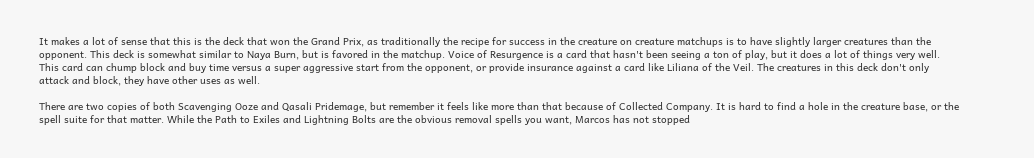It makes a lot of sense that this is the deck that won the Grand Prix, as traditionally the recipe for success in the creature on creature matchups is to have slightly larger creatures than the opponent. This deck is somewhat similar to Naya Burn, but is favored in the matchup. Voice of Resurgence is a card that hasn't been seeing a ton of play, but it does a lot of things very well. This card can chump block and buy time versus a super aggressive start from the opponent, or provide insurance against a card like Liliana of the Veil. The creatures in this deck don't only attack and block, they have other uses as well.

There are two copies of both Scavenging Ooze and Qasali Pridemage, but remember it feels like more than that because of Collected Company. It is hard to find a hole in the creature base, or the spell suite for that matter. While the Path to Exiles and Lightning Bolts are the obvious removal spells you want, Marcos has not stopped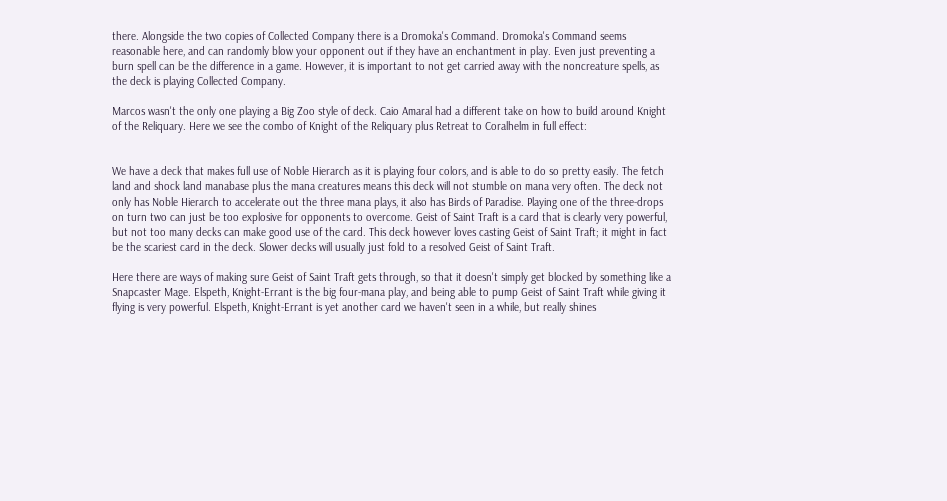there. Alongside the two copies of Collected Company there is a Dromoka's Command. Dromoka's Command seems reasonable here, and can randomly blow your opponent out if they have an enchantment in play. Even just preventing a burn spell can be the difference in a game. However, it is important to not get carried away with the noncreature spells, as the deck is playing Collected Company.

Marcos wasn't the only one playing a Big Zoo style of deck. Caio Amaral had a different take on how to build around Knight of the Reliquary. Here we see the combo of Knight of the Reliquary plus Retreat to Coralhelm in full effect:


We have a deck that makes full use of Noble Hierarch as it is playing four colors, and is able to do so pretty easily. The fetch land and shock land manabase plus the mana creatures means this deck will not stumble on mana very often. The deck not only has Noble Hierarch to accelerate out the three mana plays, it also has Birds of Paradise. Playing one of the three-drops on turn two can just be too explosive for opponents to overcome. Geist of Saint Traft is a card that is clearly very powerful, but not too many decks can make good use of the card. This deck however loves casting Geist of Saint Traft; it might in fact be the scariest card in the deck. Slower decks will usually just fold to a resolved Geist of Saint Traft.

Here there are ways of making sure Geist of Saint Traft gets through, so that it doesn't simply get blocked by something like a Snapcaster Mage. Elspeth, Knight-Errant is the big four-mana play, and being able to pump Geist of Saint Traft while giving it flying is very powerful. Elspeth, Knight-Errant is yet another card we haven't seen in a while, but really shines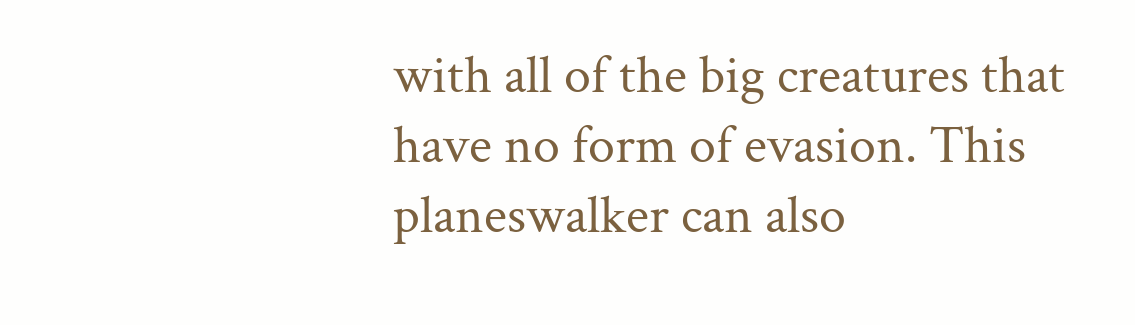with all of the big creatures that have no form of evasion. This planeswalker can also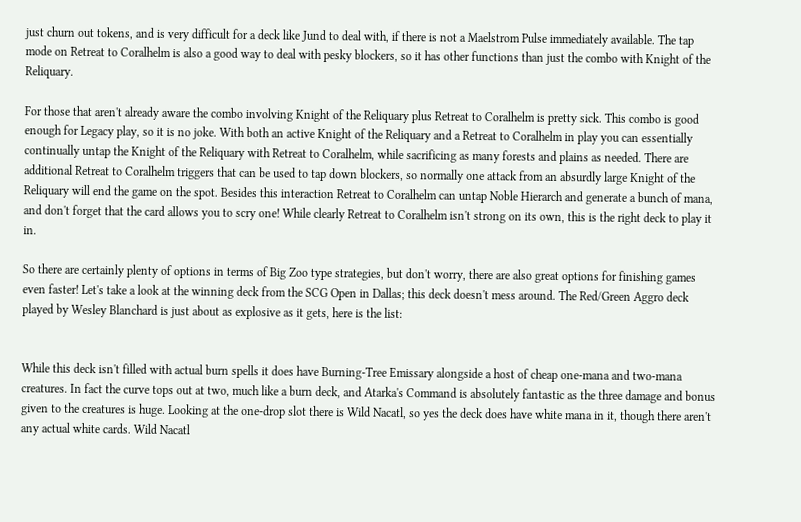just churn out tokens, and is very difficult for a deck like Jund to deal with, if there is not a Maelstrom Pulse immediately available. The tap mode on Retreat to Coralhelm is also a good way to deal with pesky blockers, so it has other functions than just the combo with Knight of the Reliquary.

For those that aren't already aware the combo involving Knight of the Reliquary plus Retreat to Coralhelm is pretty sick. This combo is good enough for Legacy play, so it is no joke. With both an active Knight of the Reliquary and a Retreat to Coralhelm in play you can essentially continually untap the Knight of the Reliquary with Retreat to Coralhelm, while sacrificing as many forests and plains as needed. There are additional Retreat to Coralhelm triggers that can be used to tap down blockers, so normally one attack from an absurdly large Knight of the Reliquary will end the game on the spot. Besides this interaction Retreat to Coralhelm can untap Noble Hierarch and generate a bunch of mana, and don't forget that the card allows you to scry one! While clearly Retreat to Coralhelm isn't strong on its own, this is the right deck to play it in.

So there are certainly plenty of options in terms of Big Zoo type strategies, but don't worry, there are also great options for finishing games even faster! Let's take a look at the winning deck from the SCG Open in Dallas; this deck doesn't mess around. The Red/Green Aggro deck played by Wesley Blanchard is just about as explosive as it gets, here is the list:


While this deck isn't filled with actual burn spells it does have Burning-Tree Emissary alongside a host of cheap one-mana and two-mana creatures. In fact the curve tops out at two, much like a burn deck, and Atarka's Command is absolutely fantastic as the three damage and bonus given to the creatures is huge. Looking at the one-drop slot there is Wild Nacatl, so yes the deck does have white mana in it, though there aren't any actual white cards. Wild Nacatl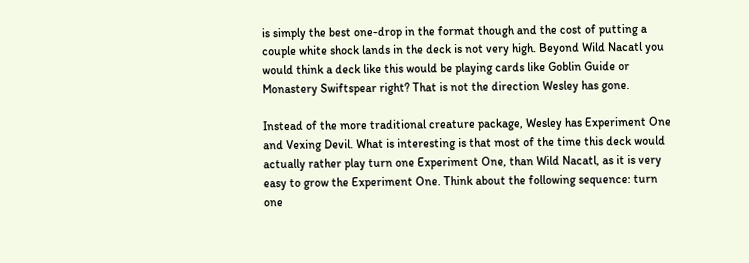is simply the best one-drop in the format though and the cost of putting a couple white shock lands in the deck is not very high. Beyond Wild Nacatl you would think a deck like this would be playing cards like Goblin Guide or Monastery Swiftspear right? That is not the direction Wesley has gone.

Instead of the more traditional creature package, Wesley has Experiment One and Vexing Devil. What is interesting is that most of the time this deck would actually rather play turn one Experiment One, than Wild Nacatl, as it is very easy to grow the Experiment One. Think about the following sequence: turn one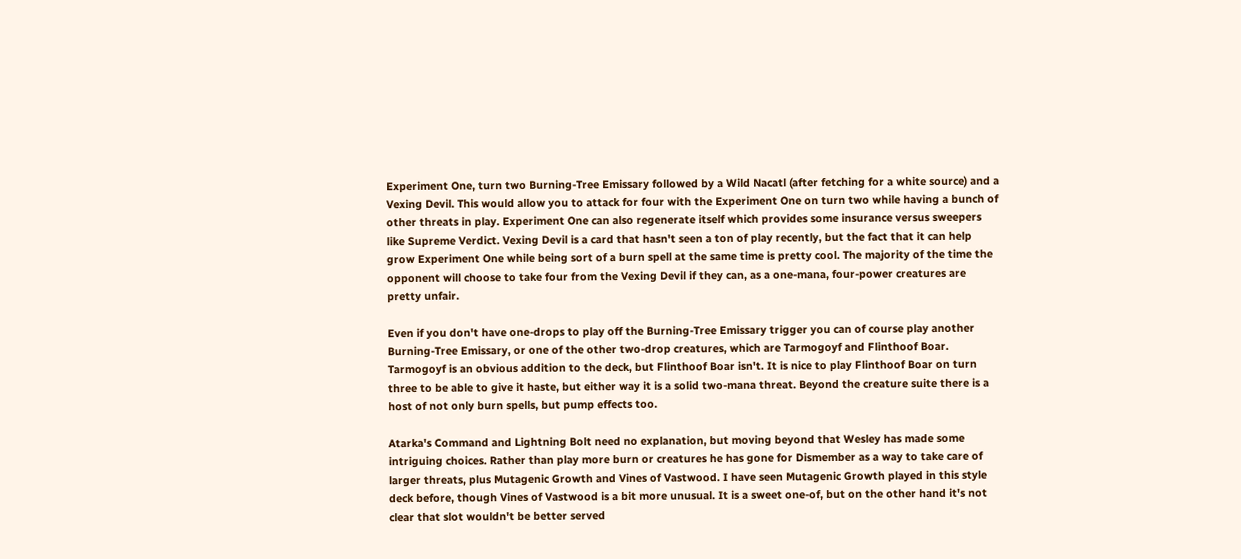Experiment One, turn two Burning-Tree Emissary followed by a Wild Nacatl (after fetching for a white source) and a Vexing Devil. This would allow you to attack for four with the Experiment One on turn two while having a bunch of other threats in play. Experiment One can also regenerate itself which provides some insurance versus sweepers like Supreme Verdict. Vexing Devil is a card that hasn't seen a ton of play recently, but the fact that it can help grow Experiment One while being sort of a burn spell at the same time is pretty cool. The majority of the time the opponent will choose to take four from the Vexing Devil if they can, as a one-mana, four-power creatures are pretty unfair.

Even if you don't have one-drops to play off the Burning-Tree Emissary trigger you can of course play another Burning-Tree Emissary, or one of the other two-drop creatures, which are Tarmogoyf and Flinthoof Boar. Tarmogoyf is an obvious addition to the deck, but Flinthoof Boar isn't. It is nice to play Flinthoof Boar on turn three to be able to give it haste, but either way it is a solid two-mana threat. Beyond the creature suite there is a host of not only burn spells, but pump effects too.

Atarka's Command and Lightning Bolt need no explanation, but moving beyond that Wesley has made some intriguing choices. Rather than play more burn or creatures he has gone for Dismember as a way to take care of larger threats, plus Mutagenic Growth and Vines of Vastwood. I have seen Mutagenic Growth played in this style deck before, though Vines of Vastwood is a bit more unusual. It is a sweet one-of, but on the other hand it's not clear that slot wouldn't be better served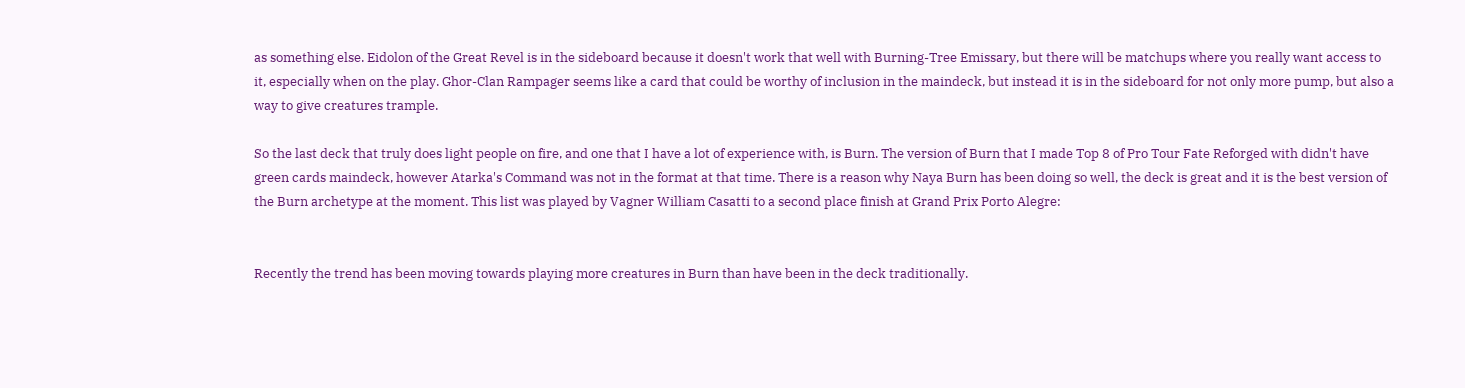as something else. Eidolon of the Great Revel is in the sideboard because it doesn't work that well with Burning-Tree Emissary, but there will be matchups where you really want access to it, especially when on the play. Ghor-Clan Rampager seems like a card that could be worthy of inclusion in the maindeck, but instead it is in the sideboard for not only more pump, but also a way to give creatures trample.

So the last deck that truly does light people on fire, and one that I have a lot of experience with, is Burn. The version of Burn that I made Top 8 of Pro Tour Fate Reforged with didn't have green cards maindeck, however Atarka's Command was not in the format at that time. There is a reason why Naya Burn has been doing so well, the deck is great and it is the best version of the Burn archetype at the moment. This list was played by Vagner William Casatti to a second place finish at Grand Prix Porto Alegre:


Recently the trend has been moving towards playing more creatures in Burn than have been in the deck traditionally.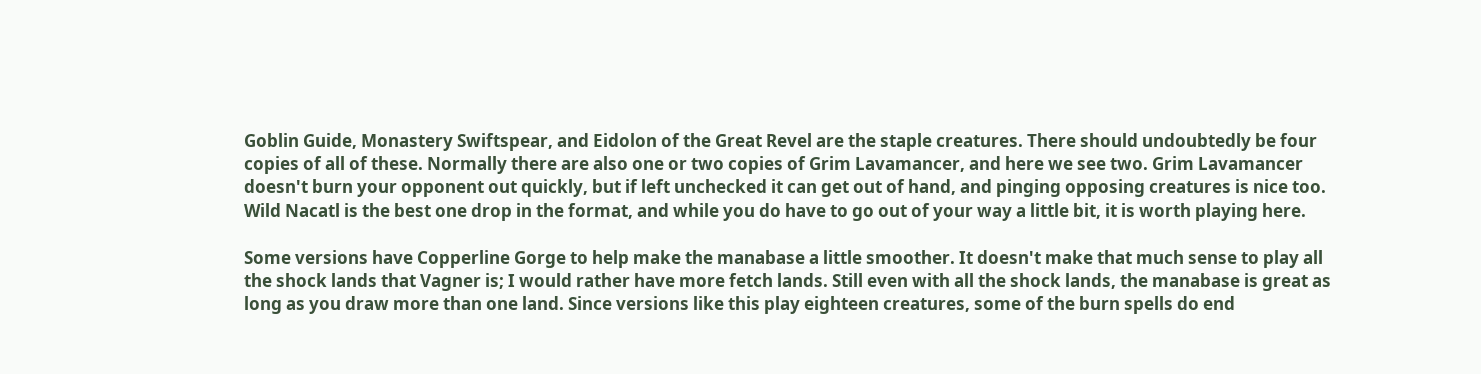Goblin Guide, Monastery Swiftspear, and Eidolon of the Great Revel are the staple creatures. There should undoubtedly be four copies of all of these. Normally there are also one or two copies of Grim Lavamancer, and here we see two. Grim Lavamancer doesn't burn your opponent out quickly, but if left unchecked it can get out of hand, and pinging opposing creatures is nice too. Wild Nacatl is the best one drop in the format, and while you do have to go out of your way a little bit, it is worth playing here.

Some versions have Copperline Gorge to help make the manabase a little smoother. It doesn't make that much sense to play all the shock lands that Vagner is; I would rather have more fetch lands. Still even with all the shock lands, the manabase is great as long as you draw more than one land. Since versions like this play eighteen creatures, some of the burn spells do end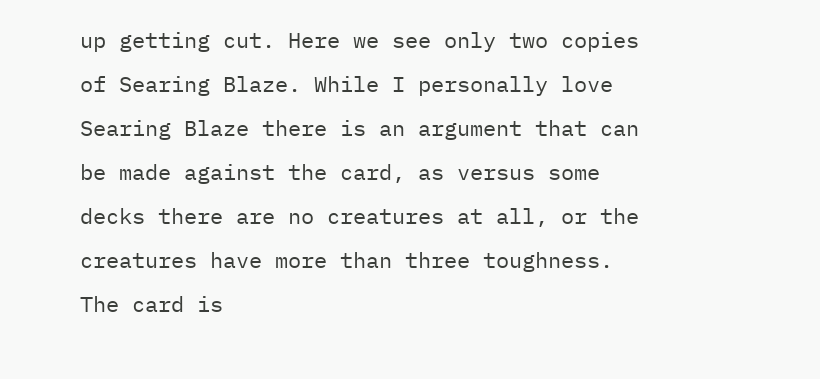up getting cut. Here we see only two copies of Searing Blaze. While I personally love Searing Blaze there is an argument that can be made against the card, as versus some decks there are no creatures at all, or the creatures have more than three toughness. The card is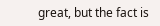great, but the fact is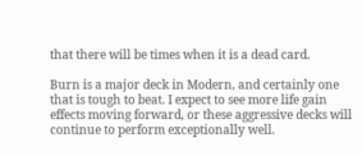that there will be times when it is a dead card.

Burn is a major deck in Modern, and certainly one that is tough to beat. I expect to see more life gain effects moving forward, or these aggressive decks will continue to perform exceptionally well.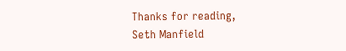Thanks for reading,
Seth Manfield